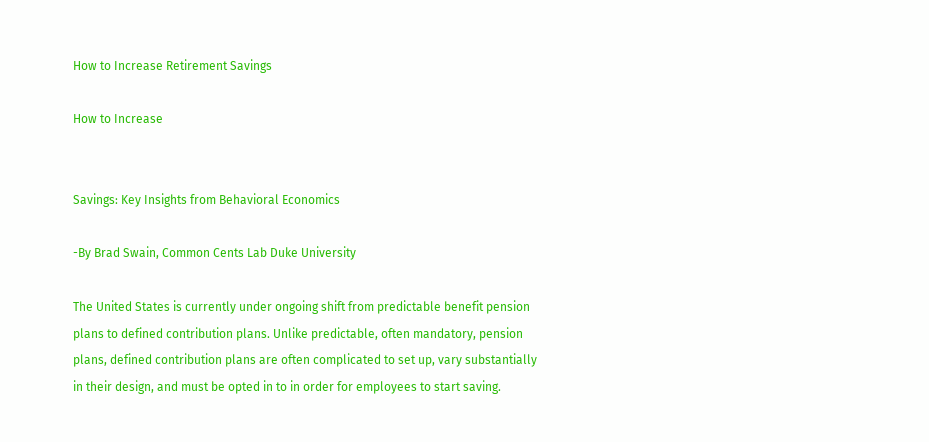How to Increase Retirement Savings

How to Increase


Savings: Key Insights from Behavioral Economics

-By Brad Swain, Common Cents Lab Duke University

The United States is currently under ongoing shift from predictable benefit pension plans to defined contribution plans. Unlike predictable, often mandatory, pension plans, defined contribution plans are often complicated to set up, vary substantially in their design, and must be opted in to in order for employees to start saving.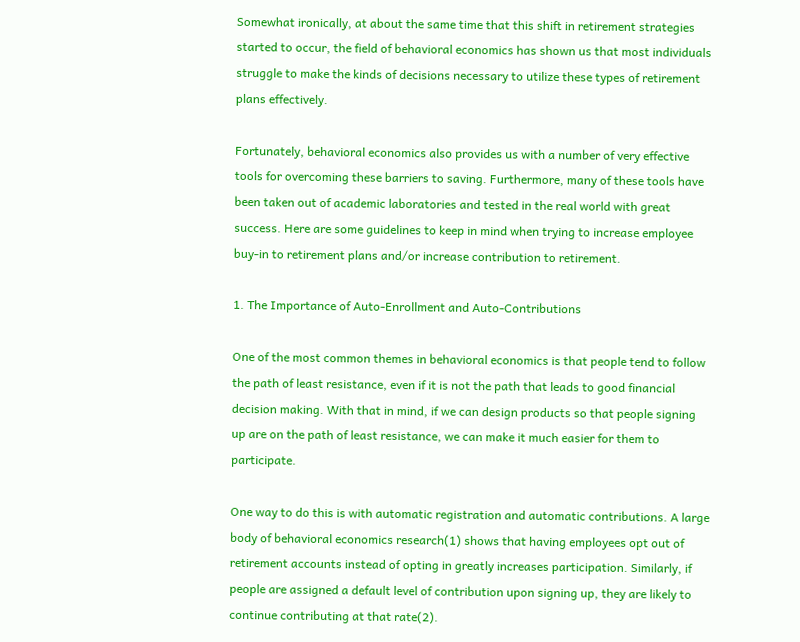Somewhat ironically, at about the same time that this shift in retirement strategies started to occur, the field of behavioral economics has shown us that most individuals struggle to make the kinds of decisions necessary to utilize these types of retirement plans effectively.

Fortunately, behavioral economics also provides us with a number of very effective tools for overcoming these barriers to saving. Furthermore, many of these tools have been taken out of academic laboratories and tested in the real world with great success. Here are some guidelines to keep in mind when trying to increase employee buy-in to retirement plans and/or increase contribution to retirement.

1. The Importance of Auto-Enrollment and Auto-Contributions

One of the most common themes in behavioral economics is that people tend to follow the path of least resistance, even if it is not the path that leads to good financial decision making. With that in mind, if we can design products so that people signing up are on the path of least resistance, we can make it much easier for them to participate.

One way to do this is with automatic registration and automatic contributions. A large body of behavioral economics research(1) shows that having employees opt out of retirement accounts instead of opting in greatly increases participation. Similarly, if people are assigned a default level of contribution upon signing up, they are likely to continue contributing at that rate(2).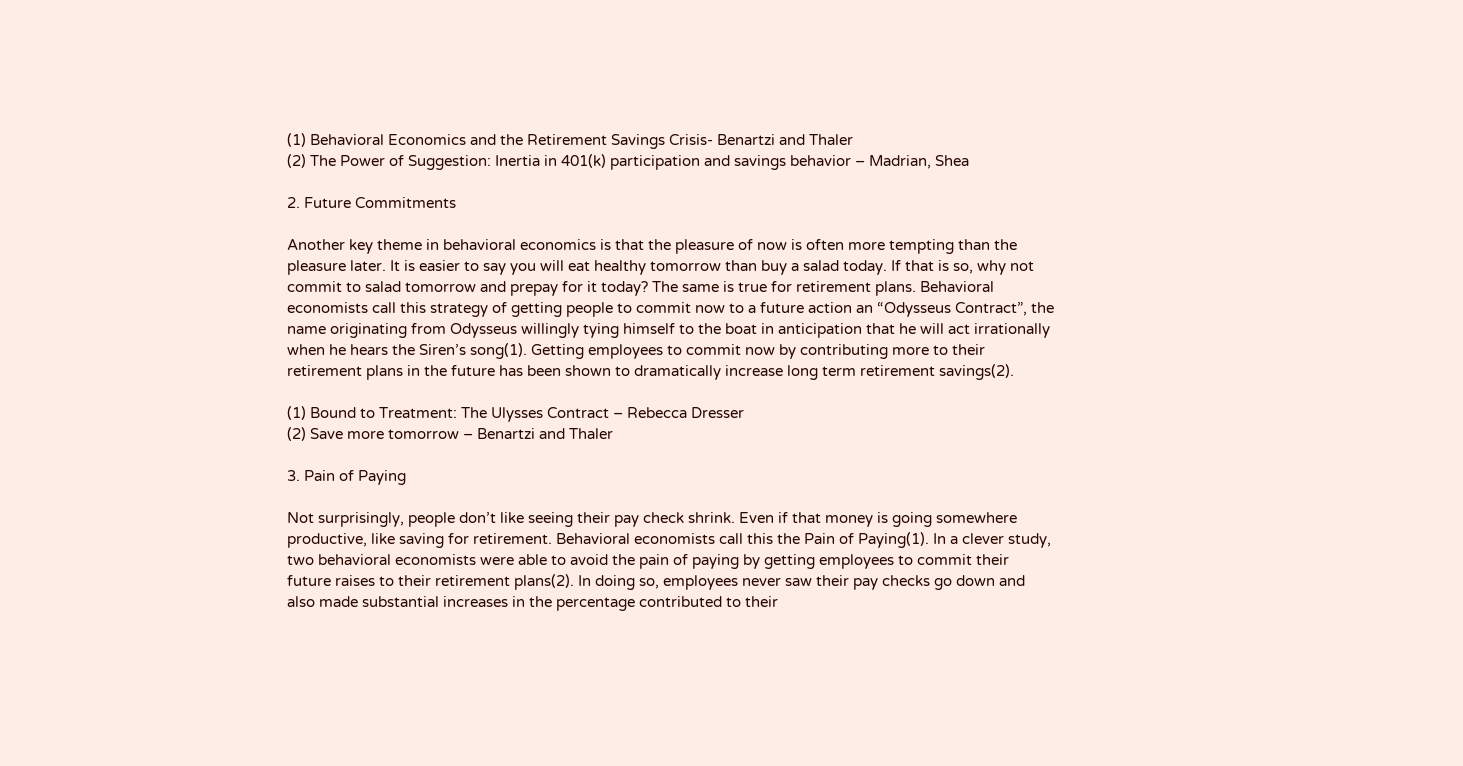(1) Behavioral Economics and the Retirement Savings Crisis- Benartzi and Thaler
(2) The Power of Suggestion: Inertia in 401(k) participation and savings behavior – Madrian, Shea

2. Future Commitments

Another key theme in behavioral economics is that the pleasure of now is often more tempting than the pleasure later. It is easier to say you will eat healthy tomorrow than buy a salad today. If that is so, why not commit to salad tomorrow and prepay for it today? The same is true for retirement plans. Behavioral economists call this strategy of getting people to commit now to a future action an “Odysseus Contract”, the name originating from Odysseus willingly tying himself to the boat in anticipation that he will act irrationally when he hears the Siren’s song(1). Getting employees to commit now by contributing more to their retirement plans in the future has been shown to dramatically increase long term retirement savings(2).

(1) Bound to Treatment: The Ulysses Contract – Rebecca Dresser
(2) Save more tomorrow – Benartzi and Thaler

3. Pain of Paying

Not surprisingly, people don’t like seeing their pay check shrink. Even if that money is going somewhere productive, like saving for retirement. Behavioral economists call this the Pain of Paying(1). In a clever study, two behavioral economists were able to avoid the pain of paying by getting employees to commit their future raises to their retirement plans(2). In doing so, employees never saw their pay checks go down and  also made substantial increases in the percentage contributed to their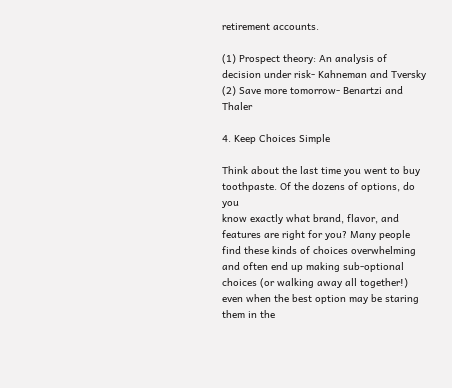retirement accounts.

(1) Prospect theory: An analysis of decision under risk- Kahneman and Tversky
(2) Save more tomorrow- Benartzi and Thaler

4. Keep Choices Simple

Think about the last time you went to buy toothpaste. Of the dozens of options, do you
know exactly what brand, flavor, and features are right for you? Many people find these kinds of choices overwhelming and often end up making sub-optional choices (or walking away all together!) even when the best option may be staring them in the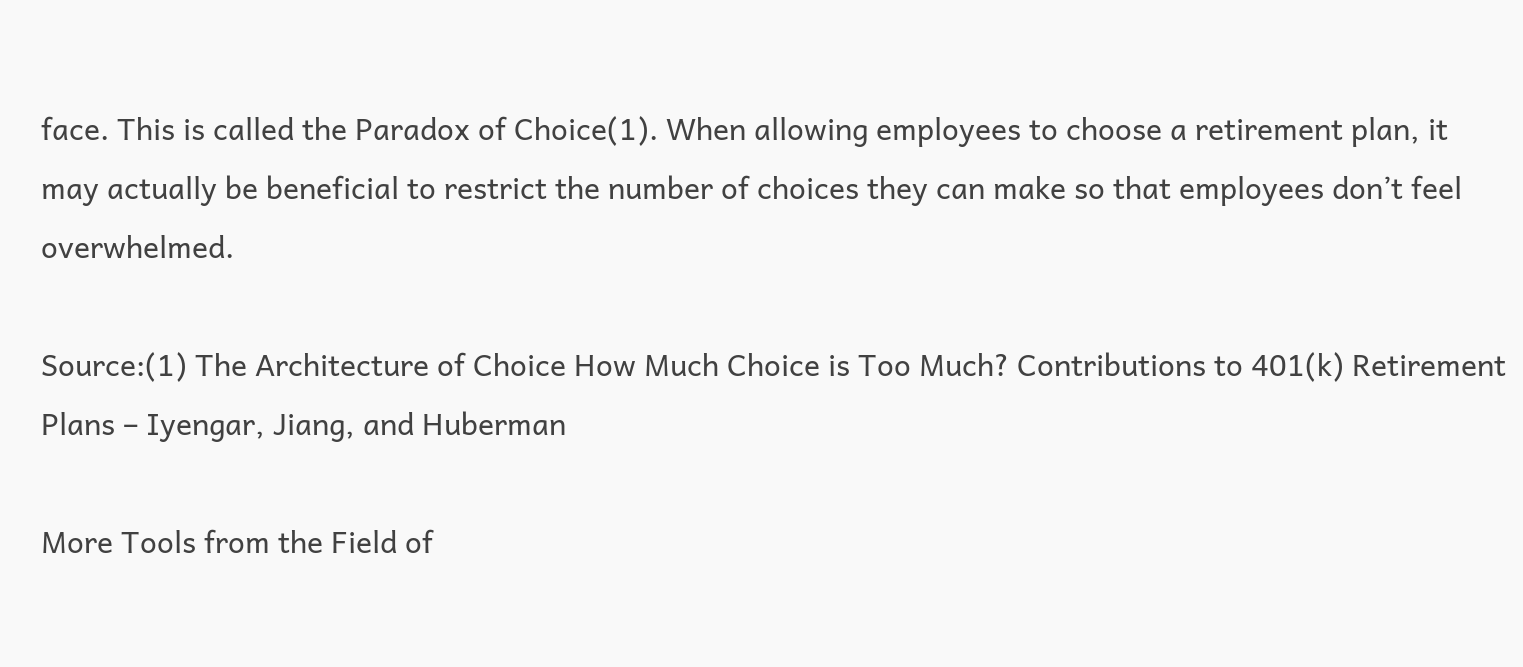face. This is called the Paradox of Choice(1). When allowing employees to choose a retirement plan, it may actually be beneficial to restrict the number of choices they can make so that employees don’t feel overwhelmed.

Source:(1) The Architecture of Choice How Much Choice is Too Much? Contributions to 401(k) Retirement Plans – Iyengar, Jiang, and Huberman

More Tools from the Field of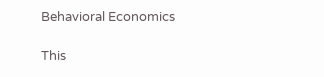Behavioral Economics

This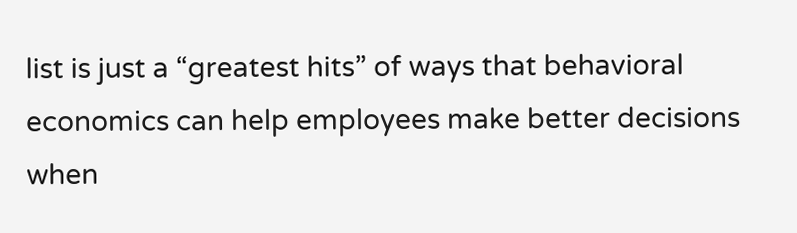list is just a “greatest hits” of ways that behavioral economics can help employees make better decisions when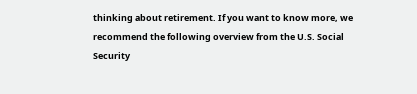thinking about retirement. If you want to know more, we recommend the following overview from the U.S. Social Security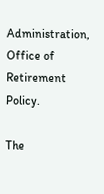Administration, Office of Retirement Policy.

The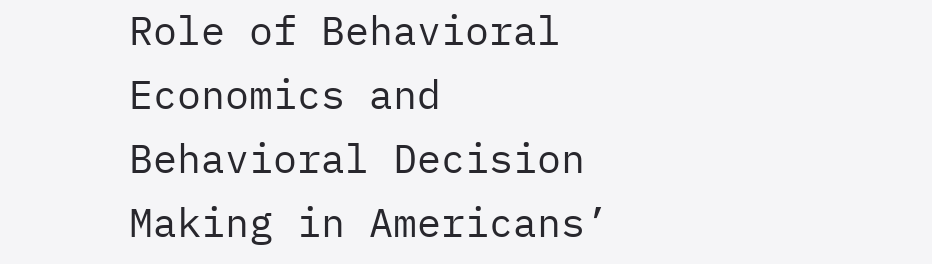Role of Behavioral Economics and Behavioral Decision Making in Americans’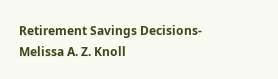Retirement Savings Decisions-Melissa A. Z. Knoll